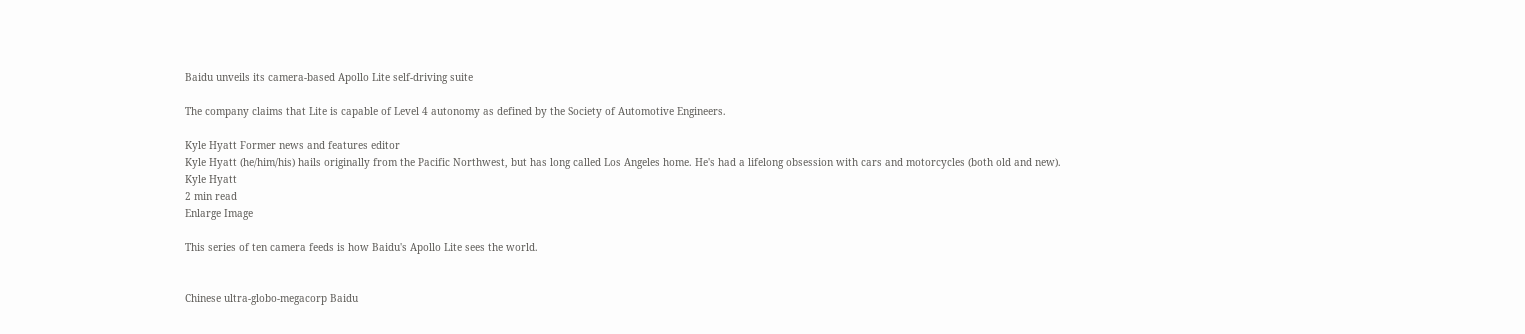Baidu unveils its camera-based Apollo Lite self-driving suite

The company claims that Lite is capable of Level 4 autonomy as defined by the Society of Automotive Engineers.

Kyle Hyatt Former news and features editor
Kyle Hyatt (he/him/his) hails originally from the Pacific Northwest, but has long called Los Angeles home. He's had a lifelong obsession with cars and motorcycles (both old and new).
Kyle Hyatt
2 min read
Enlarge Image

This series of ten camera feeds is how Baidu's Apollo Lite sees the world.


Chinese ultra-globo-megacorp Baidu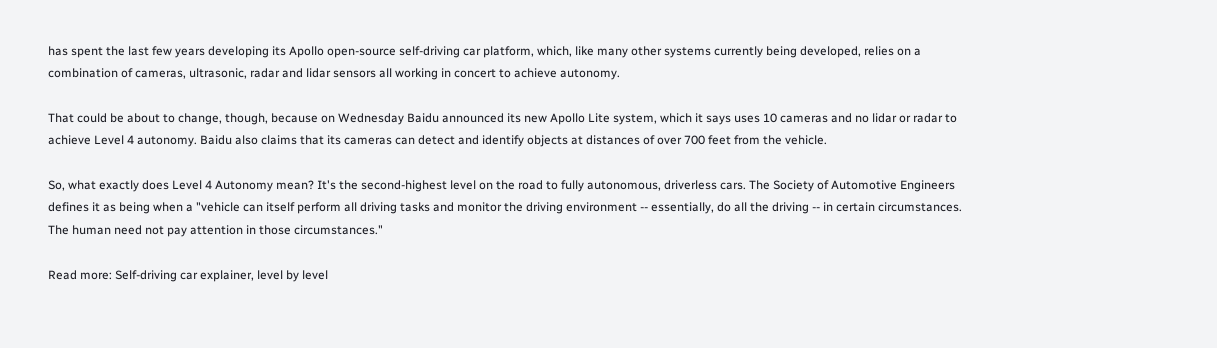has spent the last few years developing its Apollo open-source self-driving car platform, which, like many other systems currently being developed, relies on a combination of cameras, ultrasonic, radar and lidar sensors all working in concert to achieve autonomy.

That could be about to change, though, because on Wednesday Baidu announced its new Apollo Lite system, which it says uses 10 cameras and no lidar or radar to achieve Level 4 autonomy. Baidu also claims that its cameras can detect and identify objects at distances of over 700 feet from the vehicle.

So, what exactly does Level 4 Autonomy mean? It's the second-highest level on the road to fully autonomous, driverless cars. The Society of Automotive Engineers defines it as being when a "vehicle can itself perform all driving tasks and monitor the driving environment -- essentially, do all the driving -- in certain circumstances.  The human need not pay attention in those circumstances."

Read more: Self-driving car explainer, level by level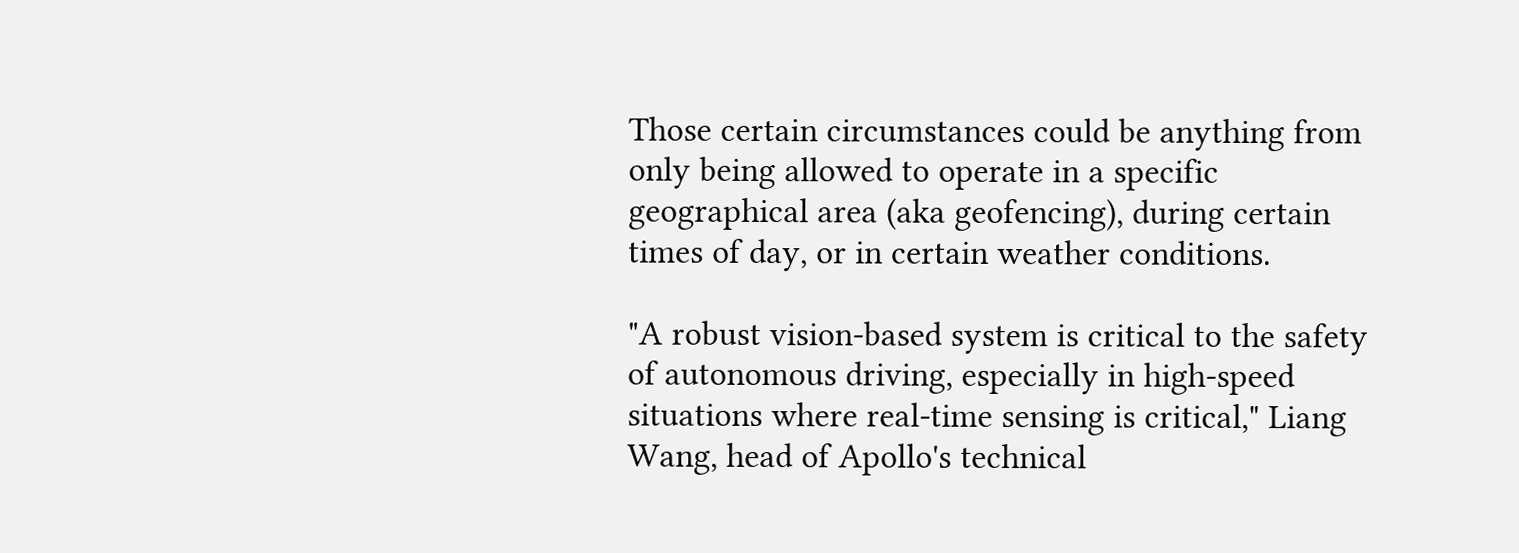Those certain circumstances could be anything from only being allowed to operate in a specific geographical area (aka geofencing), during certain times of day, or in certain weather conditions.

"A robust vision-based system is critical to the safety of autonomous driving, especially in high-speed situations where real-time sensing is critical," Liang Wang, head of Apollo's technical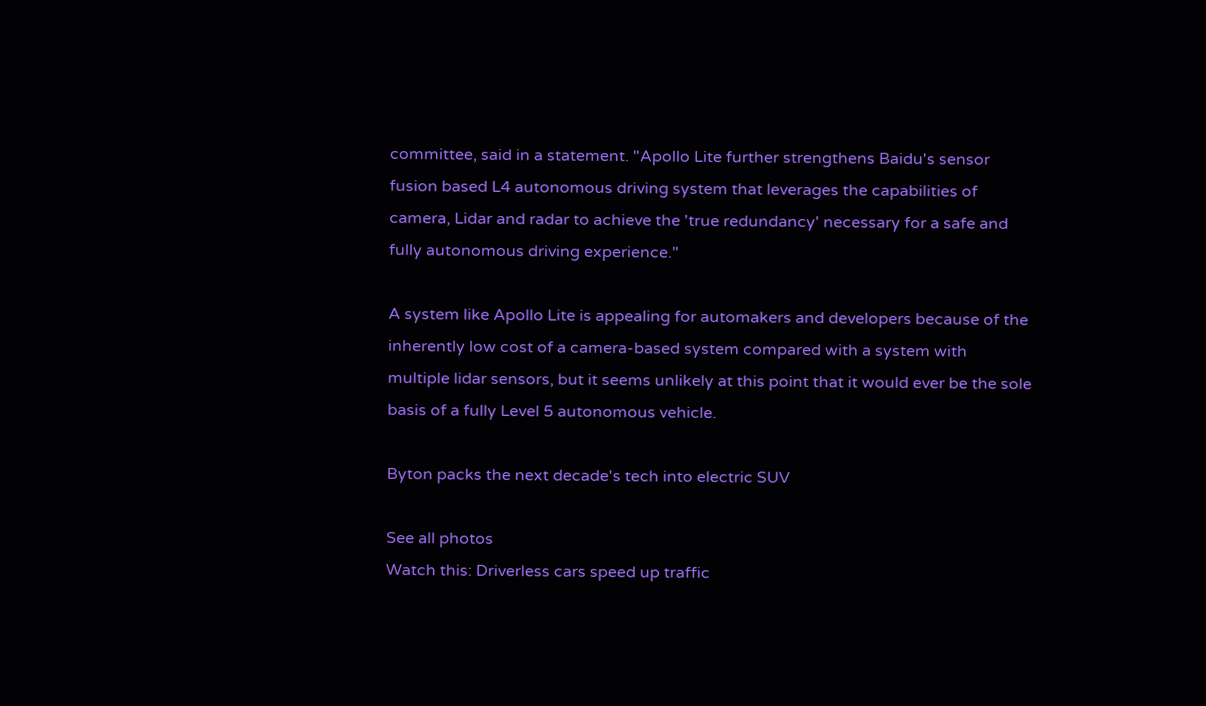committee, said in a statement. "Apollo Lite further strengthens Baidu's sensor fusion based L4 autonomous driving system that leverages the capabilities of camera, Lidar and radar to achieve the 'true redundancy' necessary for a safe and fully autonomous driving experience."

A system like Apollo Lite is appealing for automakers and developers because of the inherently low cost of a camera-based system compared with a system with multiple lidar sensors, but it seems unlikely at this point that it would ever be the sole basis of a fully Level 5 autonomous vehicle.

Byton packs the next decade's tech into electric SUV

See all photos
Watch this: Driverless cars speed up traffic